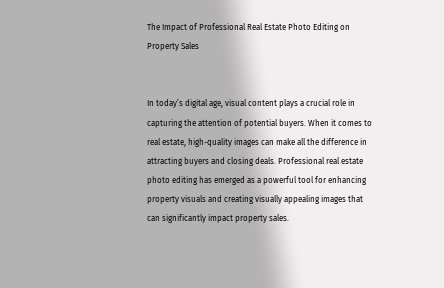The Impact of Professional Real Estate Photo Editing on Property Sales


In today’s digital age, visual content plays a crucial role in capturing the attention of potential buyers. When it comes to real estate, high-quality images can make all the difference in attracting buyers and closing deals. Professional real estate photo editing has emerged as a powerful tool for enhancing property visuals and creating visually appealing images that can significantly impact property sales.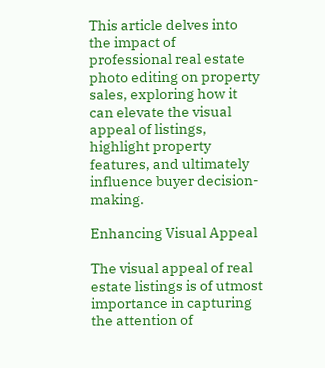This article delves into the impact of professional real estate photo editing on property sales, exploring how it can elevate the visual appeal of listings, highlight property features, and ultimately influence buyer decision-making.

Enhancing Visual Appeal

The visual appeal of real estate listings is of utmost importance in capturing the attention of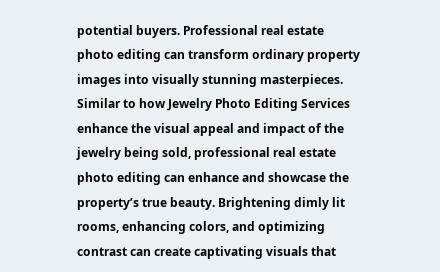potential buyers. Professional real estate photo editing can transform ordinary property images into visually stunning masterpieces. Similar to how Jewelry Photo Editing Services enhance the visual appeal and impact of the jewelry being sold, professional real estate photo editing can enhance and showcase the property’s true beauty. Brightening dimly lit rooms, enhancing colors, and optimizing contrast can create captivating visuals that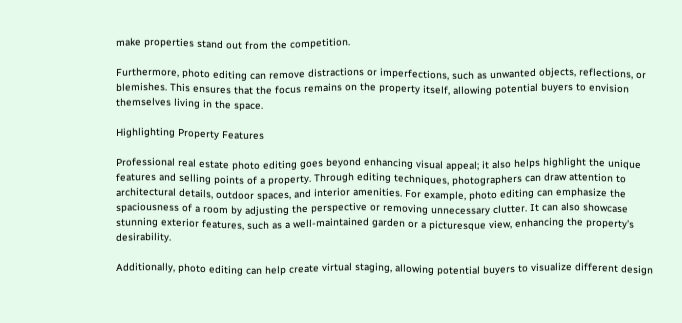make properties stand out from the competition.

Furthermore, photo editing can remove distractions or imperfections, such as unwanted objects, reflections, or blemishes. This ensures that the focus remains on the property itself, allowing potential buyers to envision themselves living in the space.

Highlighting Property Features

Professional real estate photo editing goes beyond enhancing visual appeal; it also helps highlight the unique features and selling points of a property. Through editing techniques, photographers can draw attention to architectural details, outdoor spaces, and interior amenities. For example, photo editing can emphasize the spaciousness of a room by adjusting the perspective or removing unnecessary clutter. It can also showcase stunning exterior features, such as a well-maintained garden or a picturesque view, enhancing the property’s desirability.

Additionally, photo editing can help create virtual staging, allowing potential buyers to visualize different design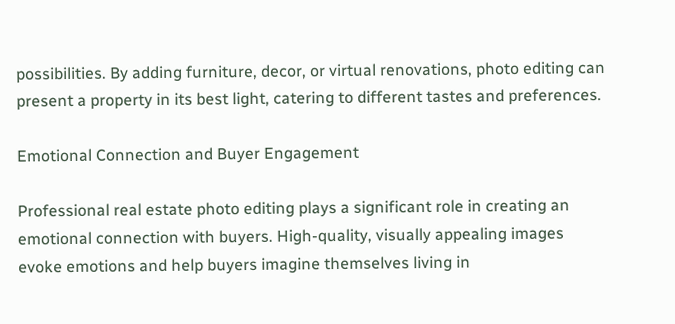possibilities. By adding furniture, decor, or virtual renovations, photo editing can present a property in its best light, catering to different tastes and preferences.

Emotional Connection and Buyer Engagement

Professional real estate photo editing plays a significant role in creating an emotional connection with buyers. High-quality, visually appealing images evoke emotions and help buyers imagine themselves living in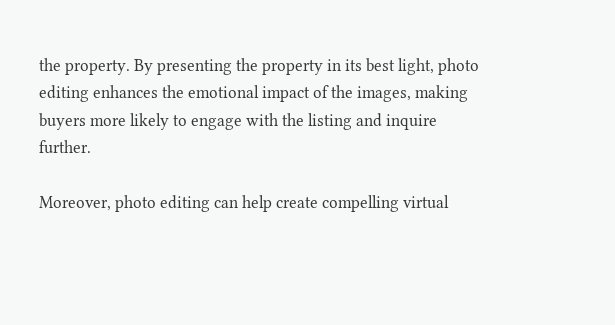the property. By presenting the property in its best light, photo editing enhances the emotional impact of the images, making buyers more likely to engage with the listing and inquire further.

Moreover, photo editing can help create compelling virtual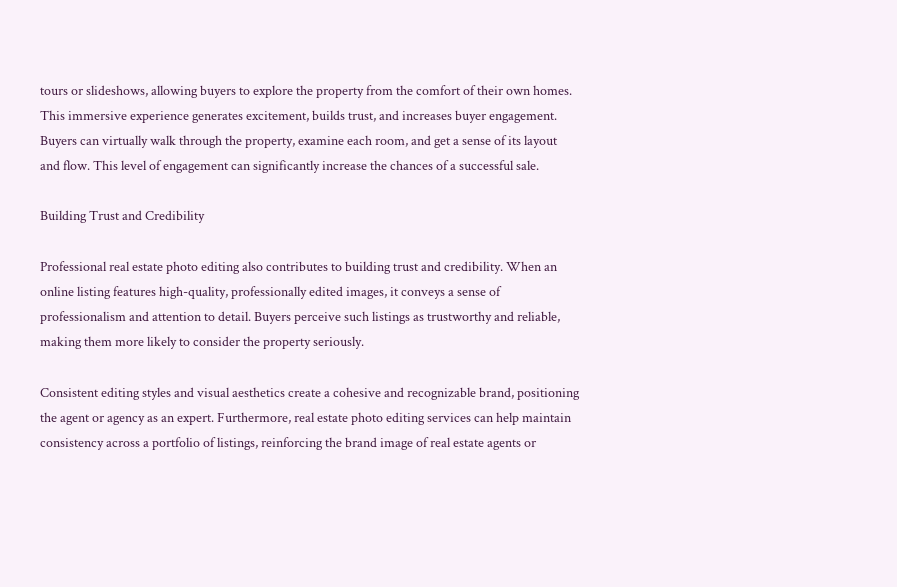tours or slideshows, allowing buyers to explore the property from the comfort of their own homes. This immersive experience generates excitement, builds trust, and increases buyer engagement. Buyers can virtually walk through the property, examine each room, and get a sense of its layout and flow. This level of engagement can significantly increase the chances of a successful sale.

Building Trust and Credibility

Professional real estate photo editing also contributes to building trust and credibility. When an online listing features high-quality, professionally edited images, it conveys a sense of professionalism and attention to detail. Buyers perceive such listings as trustworthy and reliable, making them more likely to consider the property seriously.

Consistent editing styles and visual aesthetics create a cohesive and recognizable brand, positioning the agent or agency as an expert. Furthermore, real estate photo editing services can help maintain consistency across a portfolio of listings, reinforcing the brand image of real estate agents or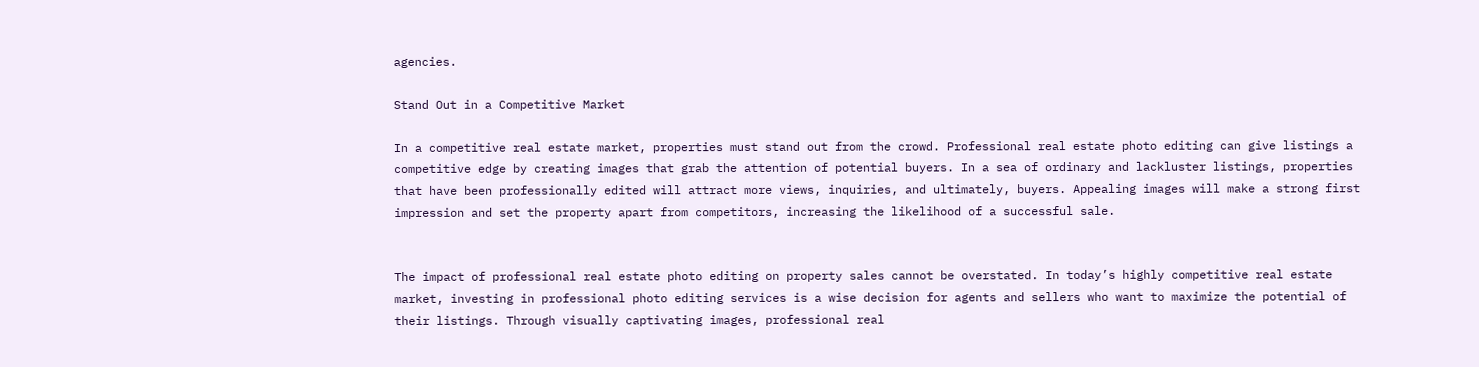agencies.

Stand Out in a Competitive Market

In a competitive real estate market, properties must stand out from the crowd. Professional real estate photo editing can give listings a competitive edge by creating images that grab the attention of potential buyers. In a sea of ordinary and lackluster listings, properties that have been professionally edited will attract more views, inquiries, and ultimately, buyers. Appealing images will make a strong first impression and set the property apart from competitors, increasing the likelihood of a successful sale.


The impact of professional real estate photo editing on property sales cannot be overstated. In today’s highly competitive real estate market, investing in professional photo editing services is a wise decision for agents and sellers who want to maximize the potential of their listings. Through visually captivating images, professional real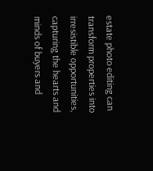estate photo editing can transform properties into irresistible opportunities, capturing the hearts and minds of buyers and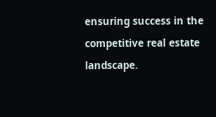ensuring success in the competitive real estate landscape.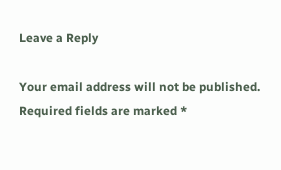Leave a Reply

Your email address will not be published. Required fields are marked *